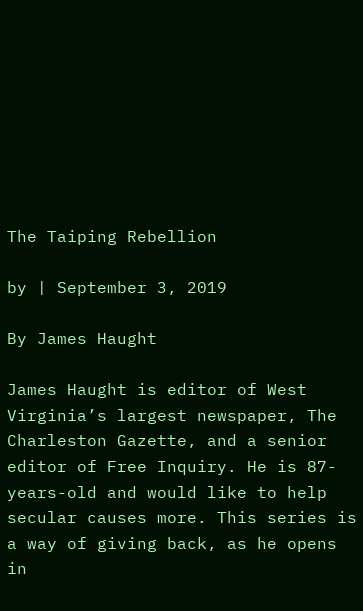The Taiping Rebellion

by | September 3, 2019

By James Haught

James Haught is editor of West Virginia’s largest newspaper, The Charleston Gazette, and a senior editor of Free Inquiry. He is 87-years-old and would like to help secular causes more. This series is a way of giving back, as he opens in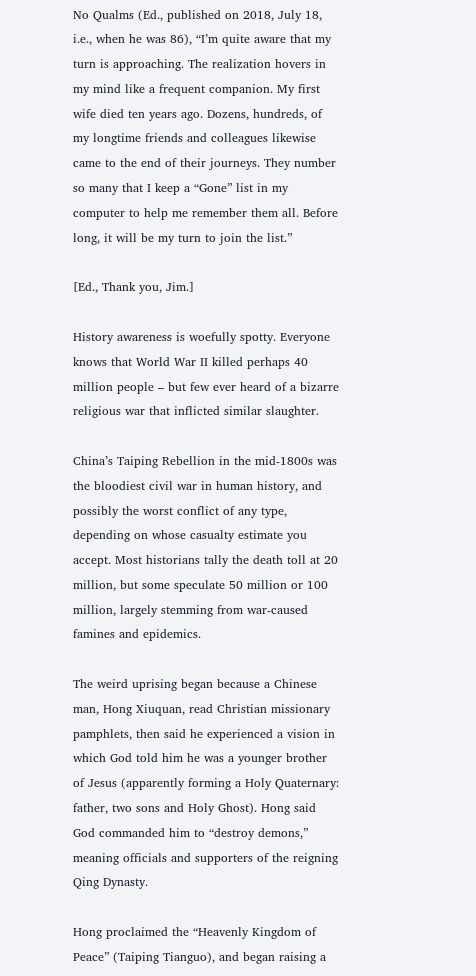No Qualms (Ed., published on 2018, July 18, i.e., when he was 86), “I’m quite aware that my turn is approaching. The realization hovers in my mind like a frequent companion. My first wife died ten years ago. Dozens, hundreds, of my longtime friends and colleagues likewise came to the end of their journeys. They number so many that I keep a “Gone” list in my computer to help me remember them all. Before long, it will be my turn to join the list.”

[Ed., Thank you, Jim.]

History awareness is woefully spotty. Everyone knows that World War II killed perhaps 40 million people – but few ever heard of a bizarre religious war that inflicted similar slaughter.

China’s Taiping Rebellion in the mid-1800s was the bloodiest civil war in human history, and possibly the worst conflict of any type, depending on whose casualty estimate you accept. Most historians tally the death toll at 20 million, but some speculate 50 million or 100 million, largely stemming from war-caused famines and epidemics.

The weird uprising began because a Chinese man, Hong Xiuquan, read Christian missionary pamphlets, then said he experienced a vision in which God told him he was a younger brother of Jesus (apparently forming a Holy Quaternary: father, two sons and Holy Ghost). Hong said God commanded him to “destroy demons,” meaning officials and supporters of the reigning Qing Dynasty.

Hong proclaimed the “Heavenly Kingdom of Peace” (Taiping Tianguo), and began raising a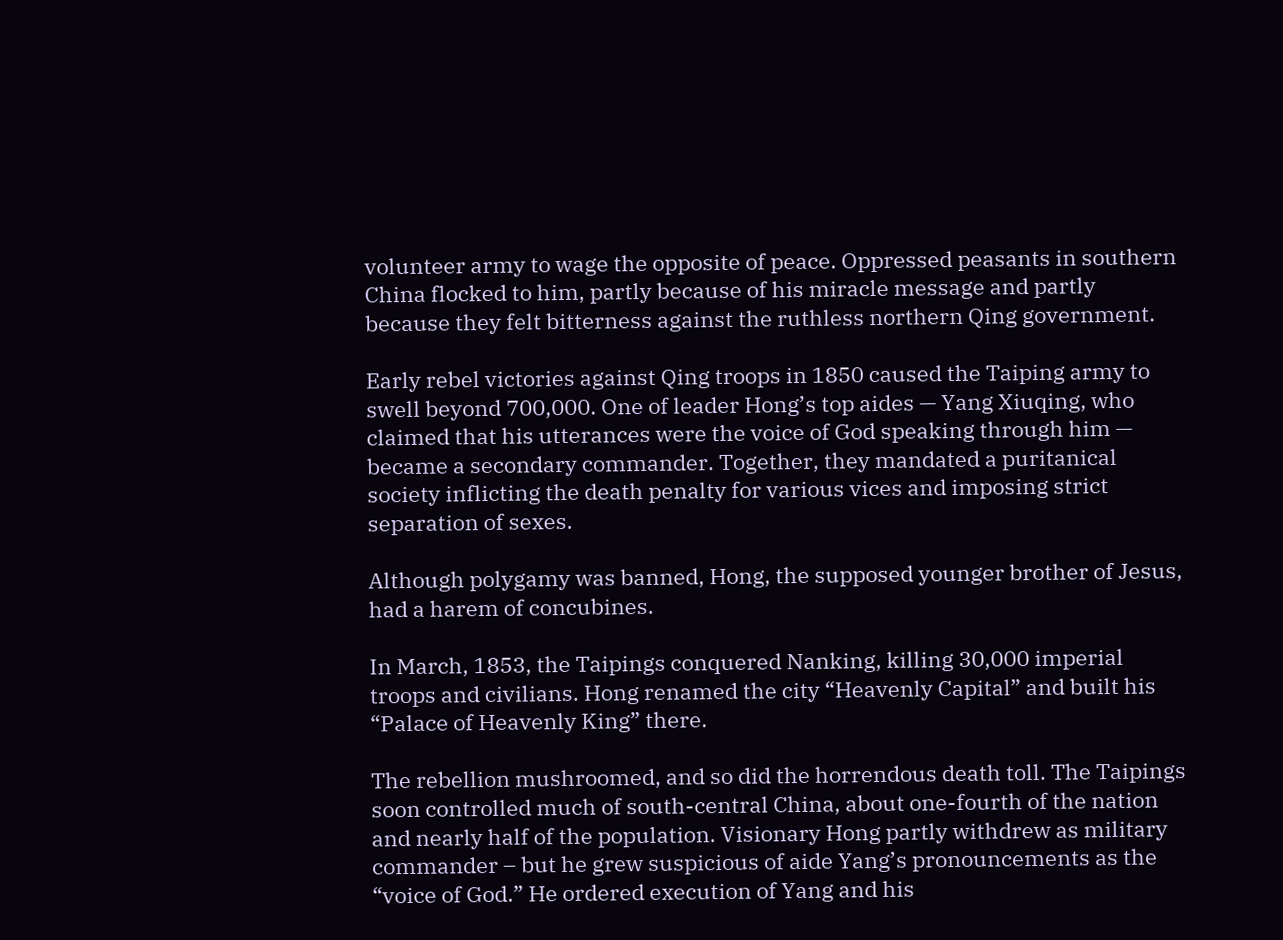volunteer army to wage the opposite of peace. Oppressed peasants in southern China flocked to him, partly because of his miracle message and partly because they felt bitterness against the ruthless northern Qing government.

Early rebel victories against Qing troops in 1850 caused the Taiping army to swell beyond 700,000. One of leader Hong’s top aides — Yang Xiuqing, who claimed that his utterances were the voice of God speaking through him — became a secondary commander. Together, they mandated a puritanical society inflicting the death penalty for various vices and imposing strict separation of sexes.

Although polygamy was banned, Hong, the supposed younger brother of Jesus, had a harem of concubines.

In March, 1853, the Taipings conquered Nanking, killing 30,000 imperial troops and civilians. Hong renamed the city “Heavenly Capital” and built his “Palace of Heavenly King” there.

The rebellion mushroomed, and so did the horrendous death toll. The Taipings soon controlled much of south-central China, about one-fourth of the nation and nearly half of the population. Visionary Hong partly withdrew as military commander – but he grew suspicious of aide Yang’s pronouncements as the “voice of God.” He ordered execution of Yang and his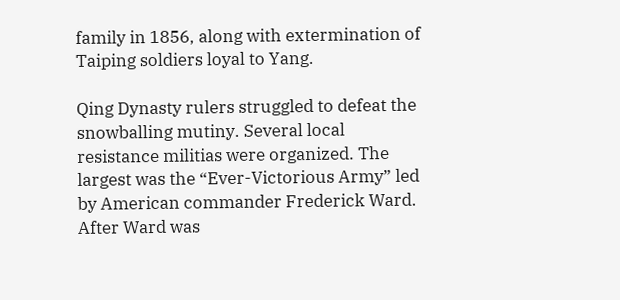family in 1856, along with extermination of Taiping soldiers loyal to Yang.

Qing Dynasty rulers struggled to defeat the snowballing mutiny. Several local resistance militias were organized. The largest was the “Ever-Victorious Army” led by American commander Frederick Ward. After Ward was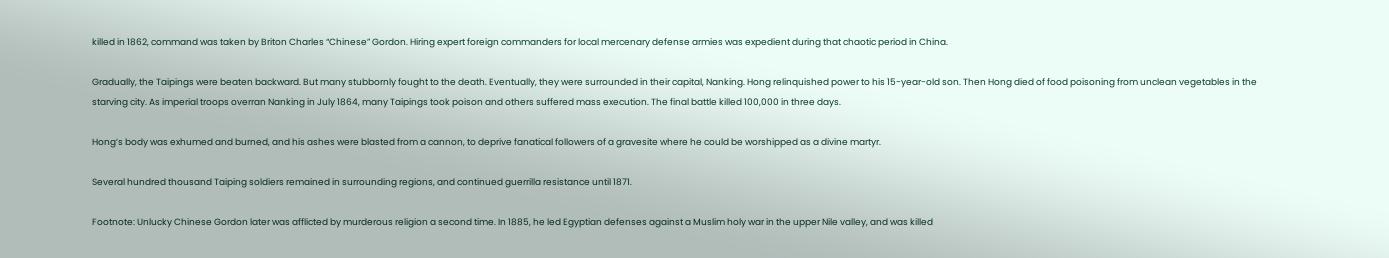killed in 1862, command was taken by Briton Charles “Chinese” Gordon. Hiring expert foreign commanders for local mercenary defense armies was expedient during that chaotic period in China.

Gradually, the Taipings were beaten backward. But many stubbornly fought to the death. Eventually, they were surrounded in their capital, Nanking. Hong relinquished power to his 15-year-old son. Then Hong died of food poisoning from unclean vegetables in the starving city. As imperial troops overran Nanking in July 1864, many Taipings took poison and others suffered mass execution. The final battle killed 100,000 in three days.

Hong’s body was exhumed and burned, and his ashes were blasted from a cannon, to deprive fanatical followers of a gravesite where he could be worshipped as a divine martyr.

Several hundred thousand Taiping soldiers remained in surrounding regions, and continued guerrilla resistance until 1871.

Footnote: Unlucky Chinese Gordon later was afflicted by murderous religion a second time. In 1885, he led Egyptian defenses against a Muslim holy war in the upper Nile valley, and was killed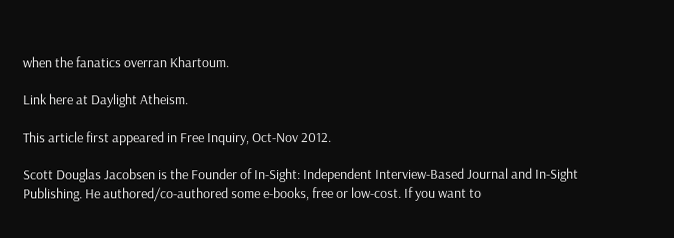when the fanatics overran Khartoum.

Link here at Daylight Atheism.

This article first appeared in Free Inquiry, Oct-Nov 2012.

Scott Douglas Jacobsen is the Founder of In-Sight: Independent Interview-Based Journal and In-Sight Publishing. He authored/co-authored some e-books, free or low-cost. If you want to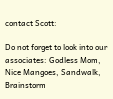contact Scott:

Do not forget to look into our associates: Godless Mom, Nice Mangoes, Sandwalk, Brainstorm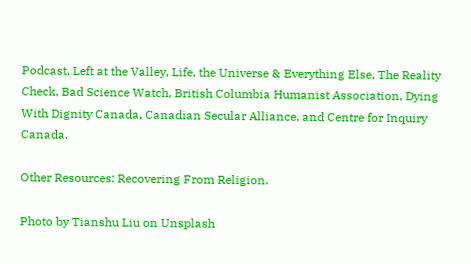Podcast, Left at the Valley, Life, the Universe & Everything Else, The Reality Check, Bad Science Watch, British Columbia Humanist Association, Dying With Dignity Canada, Canadian Secular Alliance, and Centre for Inquiry Canada.

Other Resources: Recovering From Religion.

Photo by Tianshu Liu on Unsplash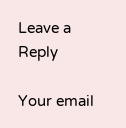Leave a Reply

Your email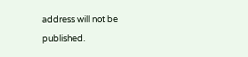address will not be published.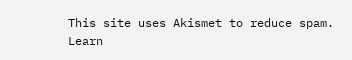This site uses Akismet to reduce spam. Learn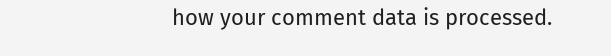how your comment data is processed.